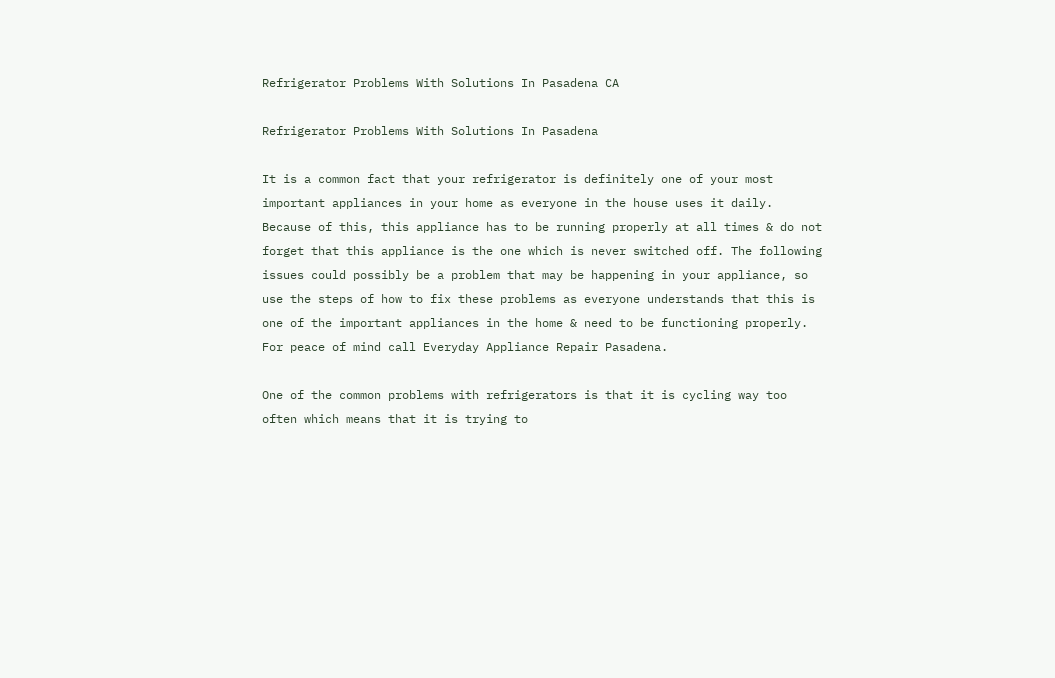Refrigerator Problems With Solutions In Pasadena CA

Refrigerator Problems With Solutions In Pasadena

It is a common fact that your refrigerator is definitely one of your most important appliances in your home as everyone in the house uses it daily. Because of this, this appliance has to be running properly at all times & do not forget that this appliance is the one which is never switched off. The following issues could possibly be a problem that may be happening in your appliance, so use the steps of how to fix these problems as everyone understands that this is one of the important appliances in the home & need to be functioning properly. For peace of mind call Everyday Appliance Repair Pasadena.

One of the common problems with refrigerators is that it is cycling way too often which means that it is trying to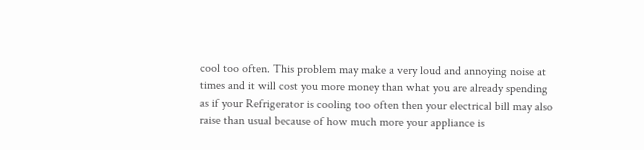cool too often. This problem may make a very loud and annoying noise at times and it will cost you more money than what you are already spending as if your Refrigerator is cooling too often then your electrical bill may also raise than usual because of how much more your appliance is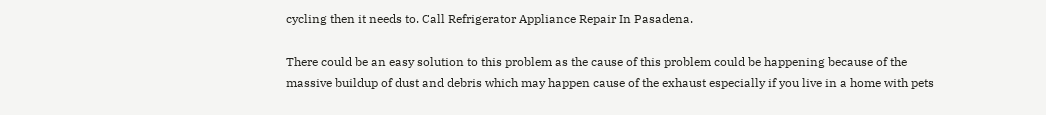cycling then it needs to. Call Refrigerator Appliance Repair In Pasadena.

There could be an easy solution to this problem as the cause of this problem could be happening because of the massive buildup of dust and debris which may happen cause of the exhaust especially if you live in a home with pets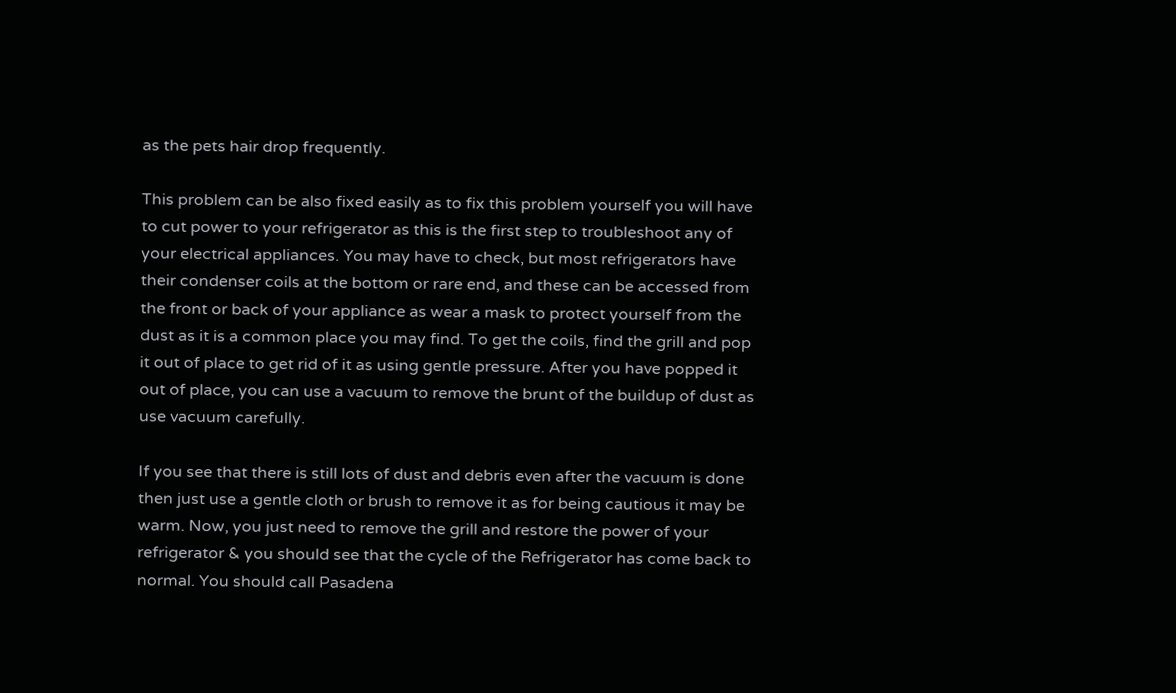as the pets hair drop frequently.

This problem can be also fixed easily as to fix this problem yourself you will have to cut power to your refrigerator as this is the first step to troubleshoot any of your electrical appliances. You may have to check, but most refrigerators have their condenser coils at the bottom or rare end, and these can be accessed from the front or back of your appliance as wear a mask to protect yourself from the dust as it is a common place you may find. To get the coils, find the grill and pop it out of place to get rid of it as using gentle pressure. After you have popped it out of place, you can use a vacuum to remove the brunt of the buildup of dust as use vacuum carefully.

If you see that there is still lots of dust and debris even after the vacuum is done then just use a gentle cloth or brush to remove it as for being cautious it may be warm. Now, you just need to remove the grill and restore the power of your refrigerator & you should see that the cycle of the Refrigerator has come back to normal. You should call Pasadena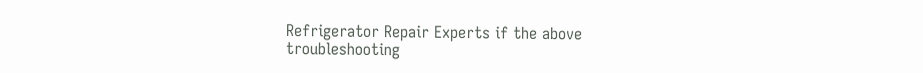Refrigerator Repair Experts if the above troubleshooting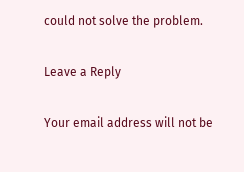could not solve the problem.

Leave a Reply

Your email address will not be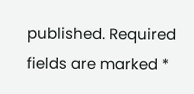published. Required fields are marked *